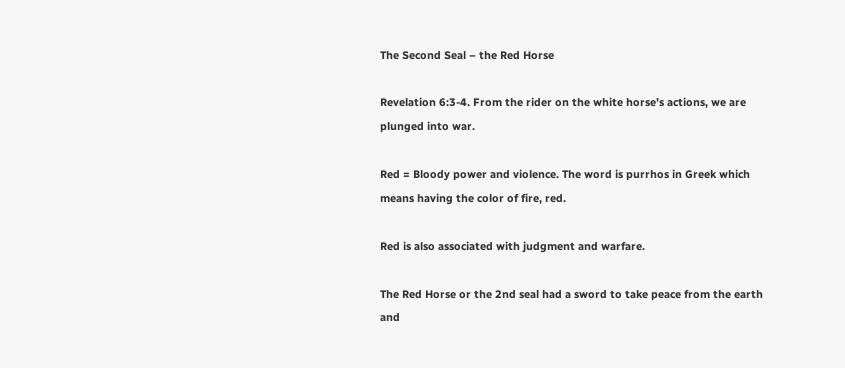The Second Seal – the Red Horse

Revelation 6:3-4. From the rider on the white horse’s actions, we are plunged into war.

Red = Bloody power and violence. The word is purrhos in Greek which means having the color of fire, red.

Red is also associated with judgment and warfare.

The Red Horse or the 2nd seal had a sword to take peace from the earth and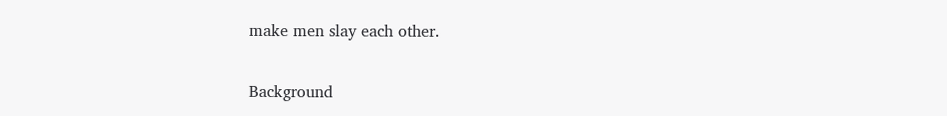make men slay each other.

Background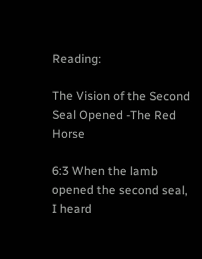Reading:

The Vision of the Second Seal Opened -The Red Horse

6:3 When the lamb opened the second seal, I heard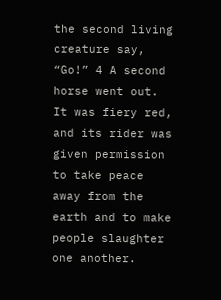the second living creature say, “Go!” 4 A second horse went out. It was fiery red, and its rider was given permission to take peace away from the earth and to make people slaughter one another.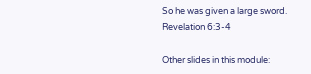So he was given a large sword.
Revelation 6:3-4

Other slides in this module: